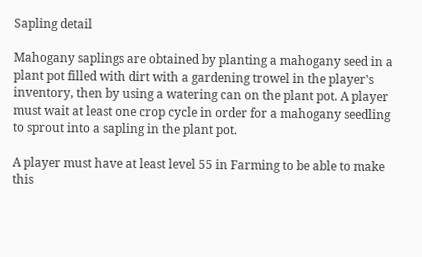Sapling detail

Mahogany saplings are obtained by planting a mahogany seed in a plant pot filled with dirt with a gardening trowel in the player's inventory, then by using a watering can on the plant pot. A player must wait at least one crop cycle in order for a mahogany seedling to sprout into a sapling in the plant pot.

A player must have at least level 55 in Farming to be able to make this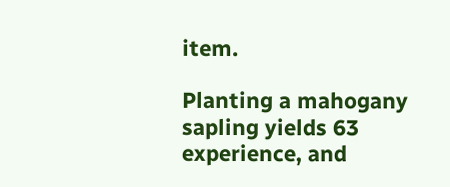item.

Planting a mahogany sapling yields 63 experience, and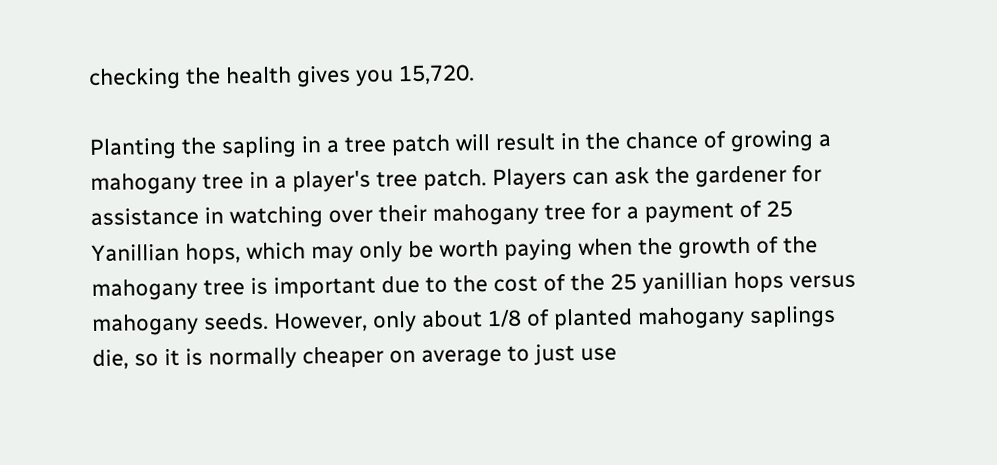checking the health gives you 15,720.

Planting the sapling in a tree patch will result in the chance of growing a mahogany tree in a player's tree patch. Players can ask the gardener for assistance in watching over their mahogany tree for a payment of 25 Yanillian hops, which may only be worth paying when the growth of the mahogany tree is important due to the cost of the 25 yanillian hops versus mahogany seeds. However, only about 1/8 of planted mahogany saplings die, so it is normally cheaper on average to just use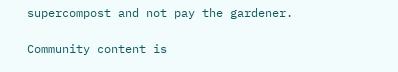supercompost and not pay the gardener.

Community content is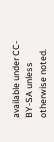available under CC-BY-SA unless otherwise noted.